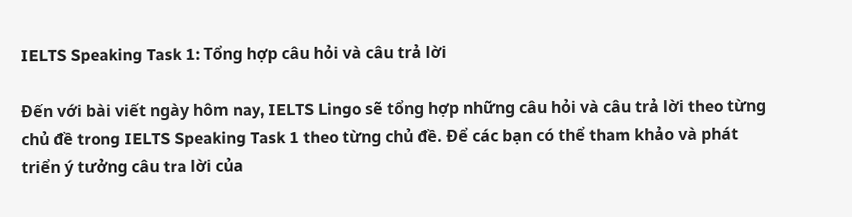IELTS Speaking Task 1: Tổng hợp câu hỏi và câu trả lời

Đến với bài viết ngày hôm nay, IELTS Lingo sẽ tổng hợp những câu hỏi và câu trả lời theo từng chủ đề trong IELTS Speaking Task 1 theo từng chủ đề. Để các bạn có thể tham khảo và phát triển ý tưởng câu tra lời của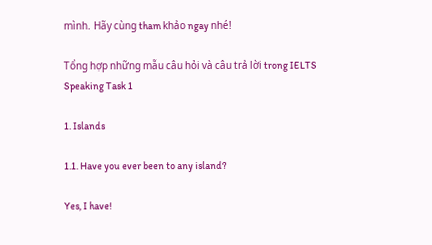mình. Hãy cùng tham khảo ngay nhé!

Tổng hợp những mẫu câu hỏi và câu trả lời trong IELTS Speaking Task 1

1. Islands

1.1. Have you ever been to any island?

Yes, I have!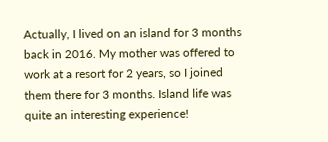Actually, I lived on an island for 3 months back in 2016. My mother was offered to work at a resort for 2 years, so I joined them there for 3 months. Island life was quite an interesting experience!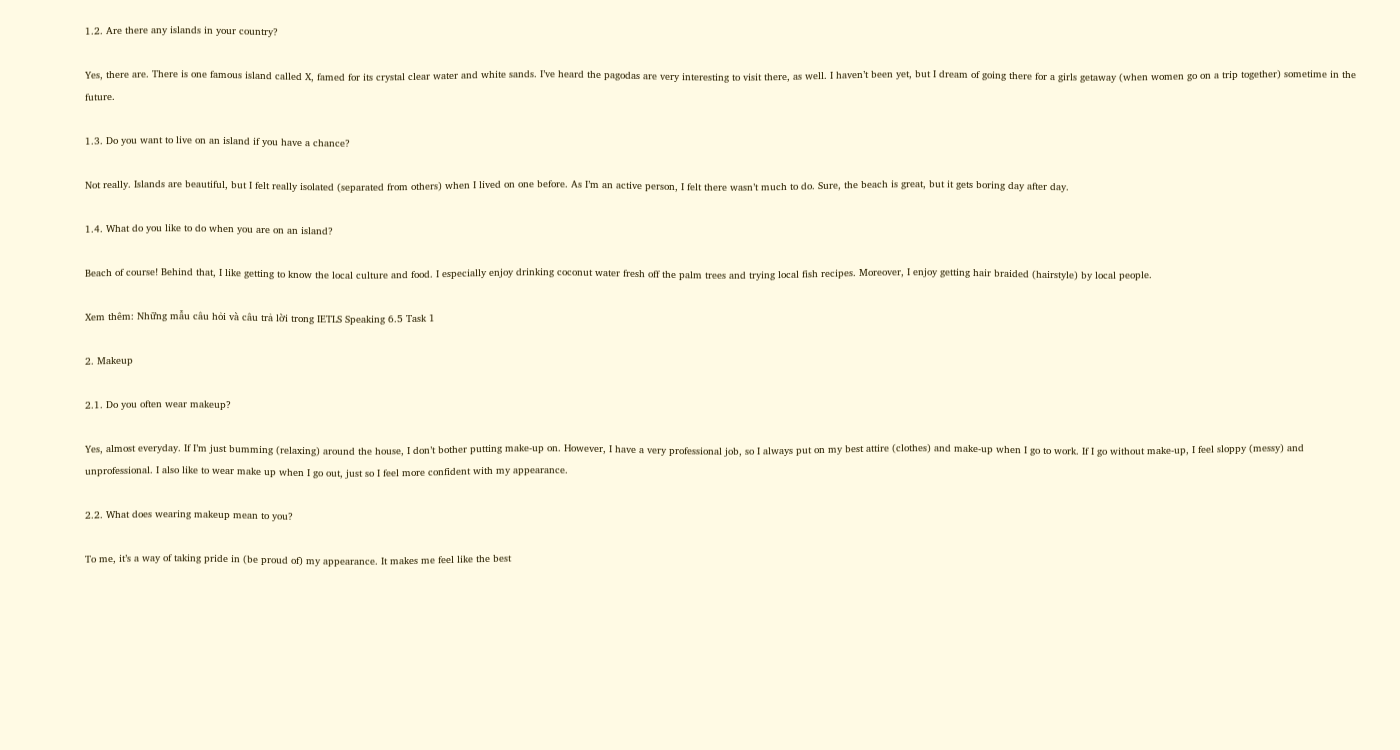1.2. Are there any islands in your country?

Yes, there are. There is one famous island called X, famed for its crystal clear water and white sands. I’ve heard the pagodas are very interesting to visit there, as well. I haven’t been yet, but I dream of going there for a girls getaway (when women go on a trip together) sometime in the future.

1.3. Do you want to live on an island if you have a chance?

Not really. Islands are beautiful, but I felt really isolated (separated from others) when I lived on one before. As I’m an active person, I felt there wasn’t much to do. Sure, the beach is great, but it gets boring day after day.

1.4. What do you like to do when you are on an island?

Beach of course! Behind that, I like getting to know the local culture and food. I especially enjoy drinking coconut water fresh off the palm trees and trying local fish recipes. Moreover, I enjoy getting hair braided (hairstyle) by local people.

Xem thêm: Những mẫu câu hỏi và câu trả lời trong IETLS Speaking 6.5 Task 1

2. Makeup

2.1. Do you often wear makeup?

Yes, almost everyday. If I’m just bumming (relaxing) around the house, I don’t bother putting make-up on. However, I have a very professional job, so I always put on my best attire (clothes) and make-up when I go to work. If I go without make-up, I feel sloppy (messy) and unprofessional. I also like to wear make up when I go out, just so I feel more confident with my appearance.

2.2. What does wearing makeup mean to you?

To me, it’s a way of taking pride in (be proud of) my appearance. It makes me feel like the best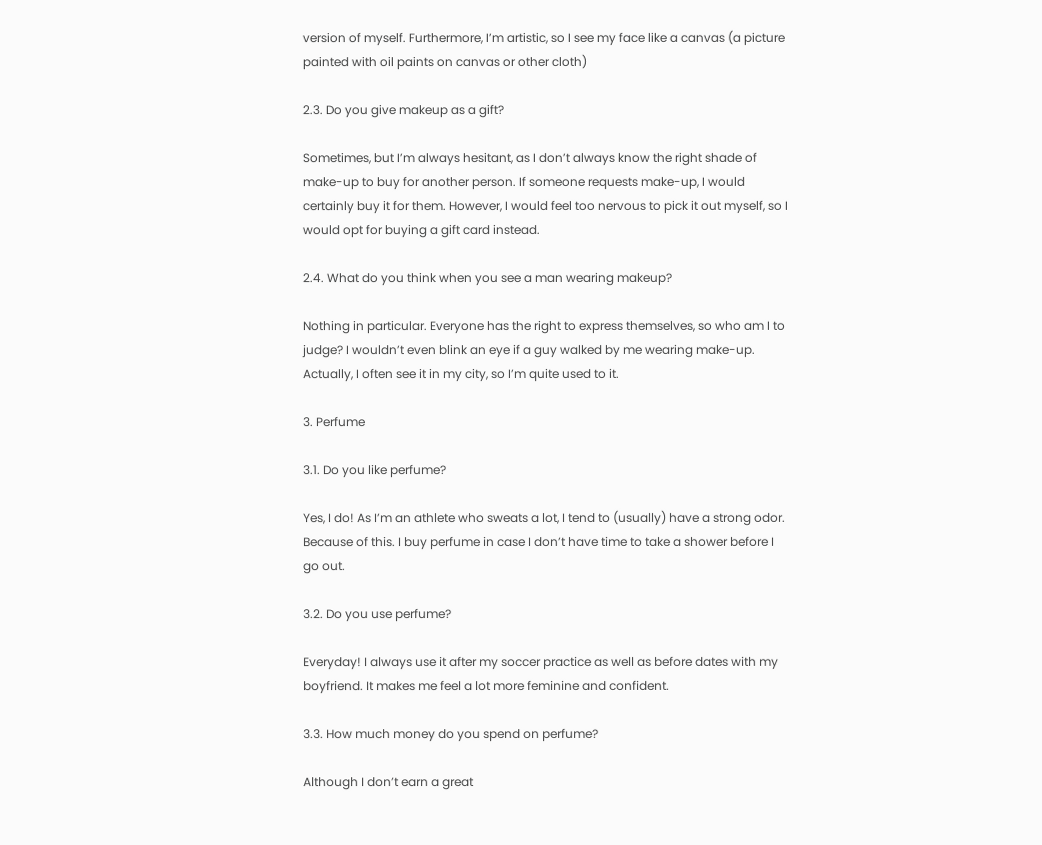version of myself. Furthermore, I’m artistic, so I see my face like a canvas (a picture painted with oil paints on canvas or other cloth)

2.3. Do you give makeup as a gift?

Sometimes, but I’m always hesitant, as I don’t always know the right shade of make-up to buy for another person. If someone requests make-up, I would certainly buy it for them. However, I would feel too nervous to pick it out myself, so I would opt for buying a gift card instead.

2.4. What do you think when you see a man wearing makeup?

Nothing in particular. Everyone has the right to express themselves, so who am I to judge? I wouldn’t even blink an eye if a guy walked by me wearing make-up. Actually, I often see it in my city, so I’m quite used to it.

3. Perfume

3.1. Do you like perfume?

Yes, I do! As I’m an athlete who sweats a lot, I tend to (usually) have a strong odor. Because of this. I buy perfume in case I don’t have time to take a shower before I go out.

3.2. Do you use perfume?

Everyday! I always use it after my soccer practice as well as before dates with my boyfriend. It makes me feel a lot more feminine and confident.

3.3. How much money do you spend on perfume?

Although I don’t earn a great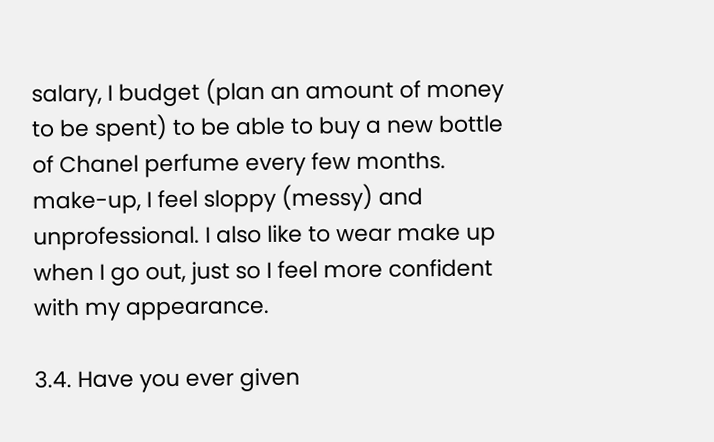salary, I budget (plan an amount of money to be spent) to be able to buy a new bottle of Chanel perfume every few months. make-up, I feel sloppy (messy) and unprofessional. I also like to wear make up when I go out, just so I feel more confident with my appearance.

3.4. Have you ever given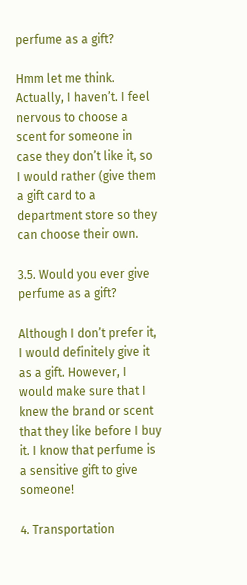perfume as a gift?

Hmm let me think. Actually, I haven’t. I feel nervous to choose a scent for someone in case they don’t like it, so I would rather (give them a gift card to a department store so they can choose their own.

3.5. Would you ever give perfume as a gift?

Although I don’t prefer it, I would definitely give it as a gift. However, I would make sure that I knew the brand or scent that they like before I buy it. I know that perfume is a sensitive gift to give someone!

4. Transportation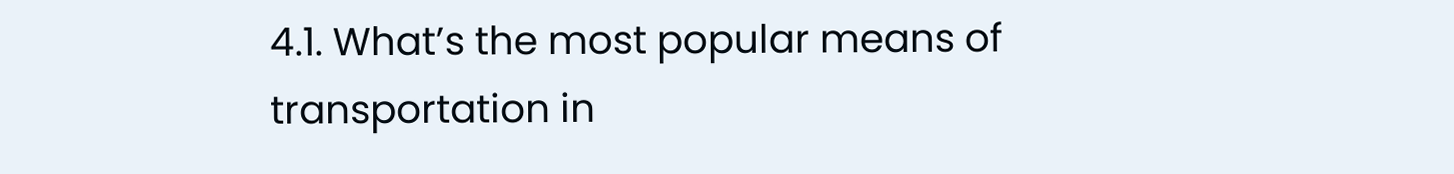4.1. What’s the most popular means of transportation in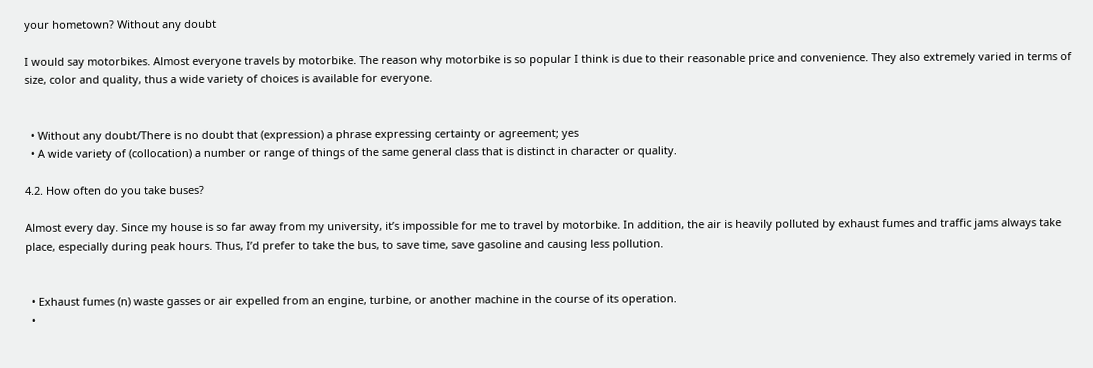your hometown? Without any doubt

I would say motorbikes. Almost everyone travels by motorbike. The reason why motorbike is so popular I think is due to their reasonable price and convenience. They also extremely varied in terms of size, color and quality, thus a wide variety of choices is available for everyone.


  • Without any doubt/There is no doubt that (expression) a phrase expressing certainty or agreement; yes
  • A wide variety of (collocation) a number or range of things of the same general class that is distinct in character or quality.

4.2. How often do you take buses?

Almost every day. Since my house is so far away from my university, it’s impossible for me to travel by motorbike. In addition, the air is heavily polluted by exhaust fumes and traffic jams always take place, especially during peak hours. Thus, I’d prefer to take the bus, to save time, save gasoline and causing less pollution.


  • Exhaust fumes (n) waste gasses or air expelled from an engine, turbine, or another machine in the course of its operation.
  •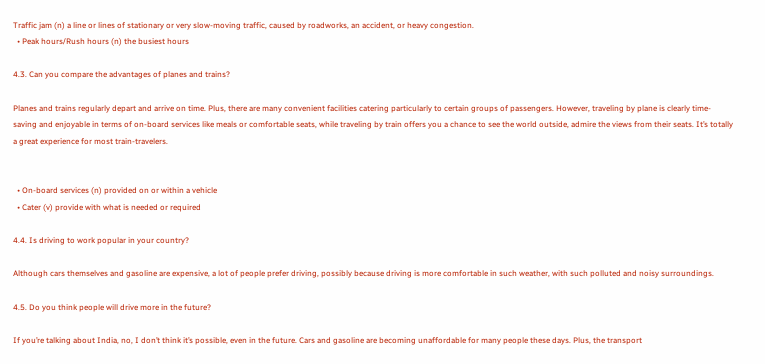Traffic jam (n) a line or lines of stationary or very slow-moving traffic, caused by roadworks, an accident, or heavy congestion.
  • Peak hours/Rush hours (n) the busiest hours

4.3. Can you compare the advantages of planes and trains?

Planes and trains regularly depart and arrive on time. Plus, there are many convenient facilities catering particularly to certain groups of passengers. However, traveling by plane is clearly time-saving and enjoyable in terms of on-board services like meals or comfortable seats, while traveling by train offers you a chance to see the world outside, admire the views from their seats. It’s totally a great experience for most train-travelers.


  • On-board services (n) provided on or within a vehicle
  • Cater (v) provide with what is needed or required

4.4. Is driving to work popular in your country?

Although cars themselves and gasoline are expensive, a lot of people prefer driving, possibly because driving is more comfortable in such weather, with such polluted and noisy surroundings.

4.5. Do you think people will drive more in the future?

If you’re talking about India, no, I don’t think it’s possible, even in the future. Cars and gasoline are becoming unaffordable for many people these days. Plus, the transport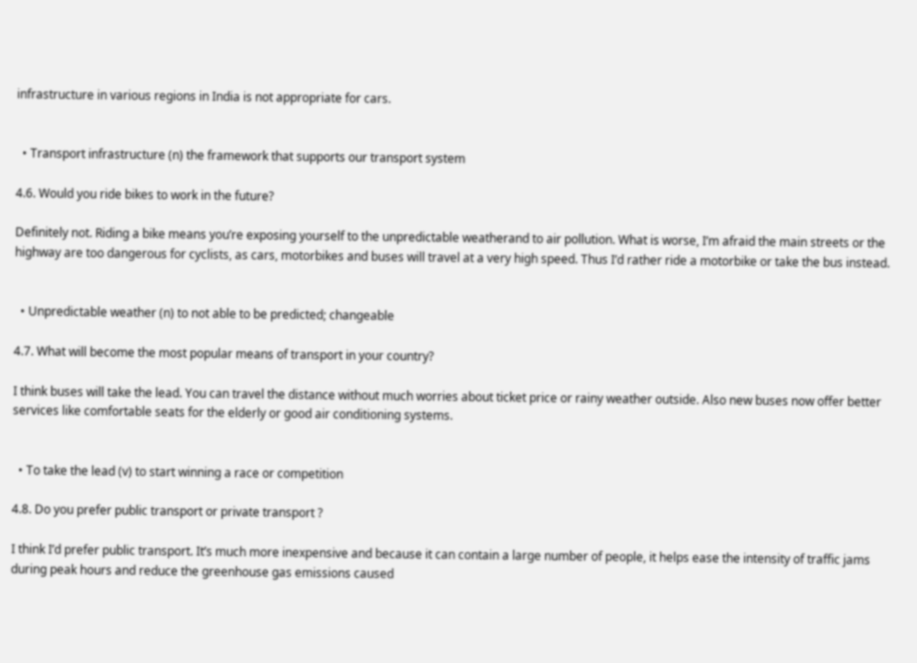infrastructure in various regions in India is not appropriate for cars.


  • Transport infrastructure (n) the framework that supports our transport system

4.6. Would you ride bikes to work in the future?

Definitely not. Riding a bike means you’re exposing yourself to the unpredictable weatherand to air pollution. What is worse, I’m afraid the main streets or the highway are too dangerous for cyclists, as cars, motorbikes and buses will travel at a very high speed. Thus I’d rather ride a motorbike or take the bus instead.


  • Unpredictable weather (n) to not able to be predicted; changeable

4.7. What will become the most popular means of transport in your country?

I think buses will take the lead. You can travel the distance without much worries about ticket price or rainy weather outside. Also new buses now offer better services like comfortable seats for the elderly or good air conditioning systems.


  • To take the lead (v) to start winning a race or competition

4.8. Do you prefer public transport or private transport ?

I think I’d prefer public transport. It’s much more inexpensive and because it can contain a large number of people, it helps ease the intensity of traffic jams during peak hours and reduce the greenhouse gas emissions caused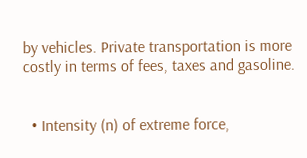by vehicles. Private transportation is more costly in terms of fees, taxes and gasoline.


  • Intensity (n) of extreme force,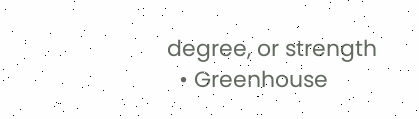degree, or strength
  • Greenhouse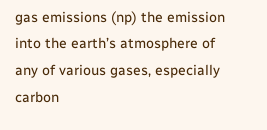gas emissions (np) the emission into the earth’s atmosphere of any of various gases, especially carbon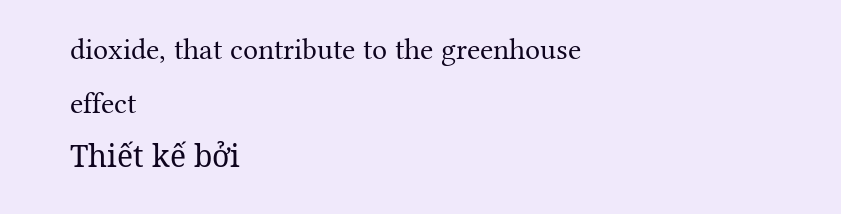dioxide, that contribute to the greenhouse effect
Thiết kế bởi